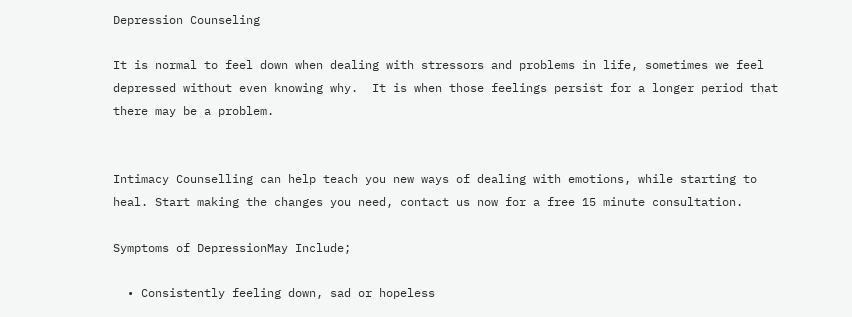Depression Counseling

It is normal to feel down when dealing with stressors and problems in life, sometimes we feel depressed without even knowing why.  It is when those feelings persist for a longer period that there may be a problem.


Intimacy Counselling can help teach you new ways of dealing with emotions, while starting to heal. Start making the changes you need, contact us now for a free 15 minute consultation.

Symptoms of DepressionMay Include;

  • Consistently feeling down, sad or hopeless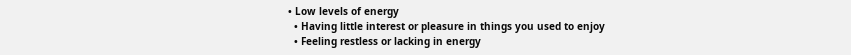• Low levels of energy
  • Having little interest or pleasure in things you used to enjoy
  • Feeling restless or lacking in energy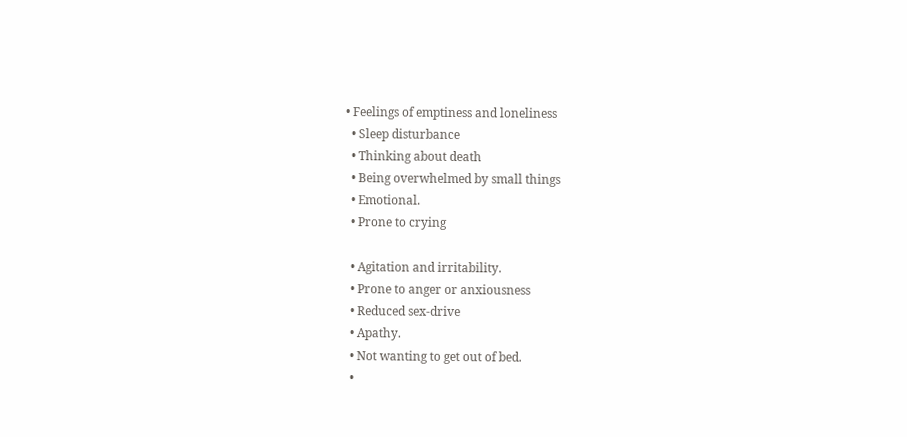• Feelings of emptiness and loneliness
  • Sleep disturbance
  • Thinking about death
  • Being overwhelmed by small things
  • Emotional.
  • Prone to crying

  • Agitation and irritability.
  • Prone to anger or anxiousness
  • Reduced sex-drive
  • Apathy.
  • Not wanting to get out of bed.
  •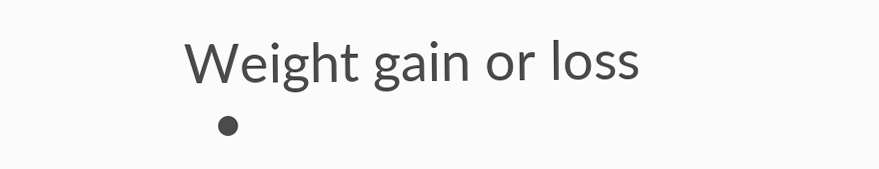Weight gain or loss
  •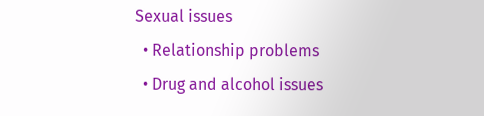Sexual issues
  • Relationship problems
  • Drug and alcohol issues